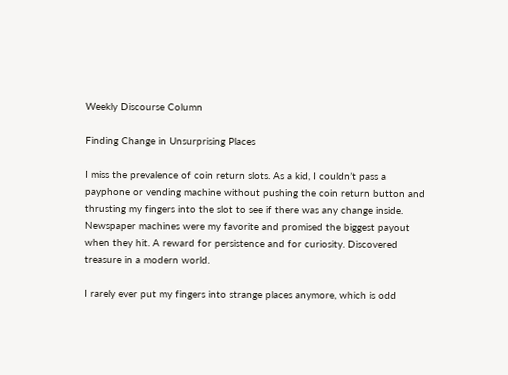Weekly Discourse Column

Finding Change in Unsurprising Places

I miss the prevalence of coin return slots. As a kid, I couldn’t pass a payphone or vending machine without pushing the coin return button and thrusting my fingers into the slot to see if there was any change inside. Newspaper machines were my favorite and promised the biggest payout when they hit. A reward for persistence and for curiosity. Discovered treasure in a modern world.

I rarely ever put my fingers into strange places anymore, which is odd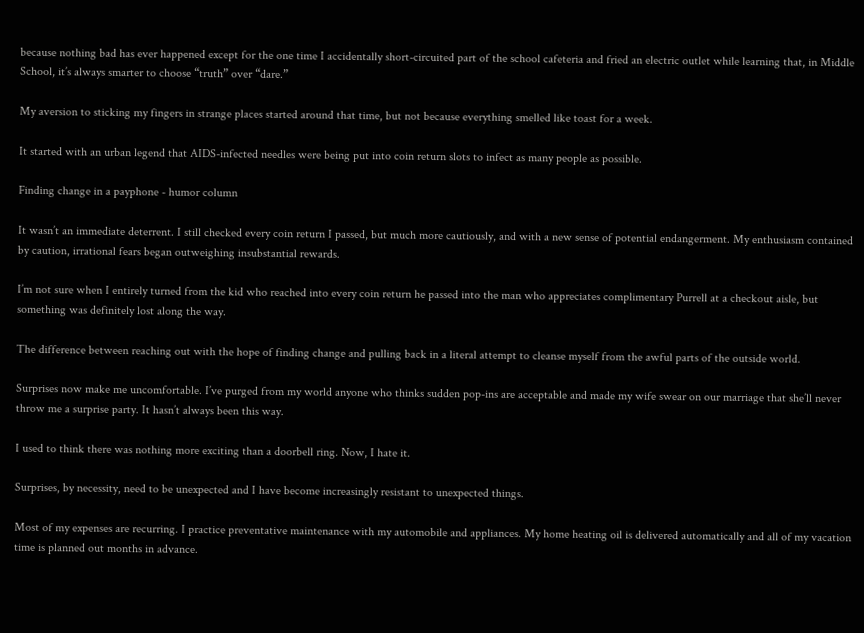because nothing bad has ever happened except for the one time I accidentally short-circuited part of the school cafeteria and fried an electric outlet while learning that, in Middle School, it’s always smarter to choose “truth” over “dare.”

My aversion to sticking my fingers in strange places started around that time, but not because everything smelled like toast for a week.

It started with an urban legend that AIDS-infected needles were being put into coin return slots to infect as many people as possible.

Finding change in a payphone - humor column

It wasn’t an immediate deterrent. I still checked every coin return I passed, but much more cautiously, and with a new sense of potential endangerment. My enthusiasm contained by caution, irrational fears began outweighing insubstantial rewards.

I’m not sure when I entirely turned from the kid who reached into every coin return he passed into the man who appreciates complimentary Purrell at a checkout aisle, but something was definitely lost along the way.

The difference between reaching out with the hope of finding change and pulling back in a literal attempt to cleanse myself from the awful parts of the outside world.

Surprises now make me uncomfortable. I’ve purged from my world anyone who thinks sudden pop-ins are acceptable and made my wife swear on our marriage that she’ll never throw me a surprise party. It hasn’t always been this way.

I used to think there was nothing more exciting than a doorbell ring. Now, I hate it.

Surprises, by necessity, need to be unexpected and I have become increasingly resistant to unexpected things.

Most of my expenses are recurring. I practice preventative maintenance with my automobile and appliances. My home heating oil is delivered automatically and all of my vacation time is planned out months in advance.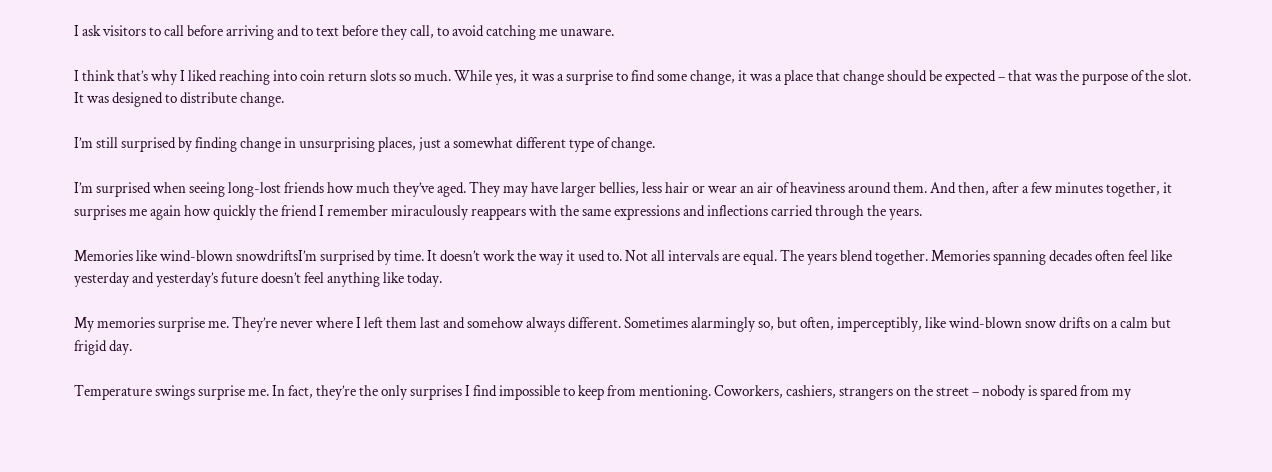I ask visitors to call before arriving and to text before they call, to avoid catching me unaware.

I think that’s why I liked reaching into coin return slots so much. While yes, it was a surprise to find some change, it was a place that change should be expected – that was the purpose of the slot. It was designed to distribute change.

I’m still surprised by finding change in unsurprising places, just a somewhat different type of change.

I’m surprised when seeing long-lost friends how much they’ve aged. They may have larger bellies, less hair or wear an air of heaviness around them. And then, after a few minutes together, it surprises me again how quickly the friend I remember miraculously reappears with the same expressions and inflections carried through the years.

Memories like wind-blown snowdriftsI’m surprised by time. It doesn’t work the way it used to. Not all intervals are equal. The years blend together. Memories spanning decades often feel like yesterday and yesterday’s future doesn’t feel anything like today.

My memories surprise me. They’re never where I left them last and somehow always different. Sometimes alarmingly so, but often, imperceptibly, like wind-blown snow drifts on a calm but frigid day.

Temperature swings surprise me. In fact, they’re the only surprises I find impossible to keep from mentioning. Coworkers, cashiers, strangers on the street – nobody is spared from my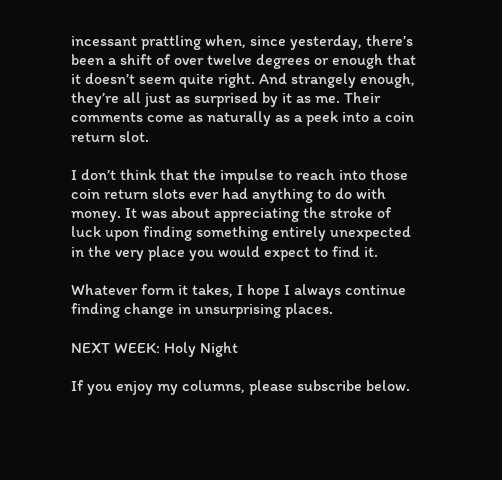incessant prattling when, since yesterday, there’s been a shift of over twelve degrees or enough that it doesn’t seem quite right. And strangely enough, they’re all just as surprised by it as me. Their comments come as naturally as a peek into a coin return slot.

I don’t think that the impulse to reach into those coin return slots ever had anything to do with money. It was about appreciating the stroke of luck upon finding something entirely unexpected in the very place you would expect to find it.

Whatever form it takes, I hope I always continue finding change in unsurprising places.

NEXT WEEK: Holy Night

If you enjoy my columns, please subscribe below.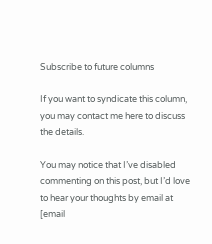Subscribe to future columns

If you want to syndicate this column, you may contact me here to discuss the details.

You may notice that I’ve disabled commenting on this post, but I’d love to hear your thoughts by email at [email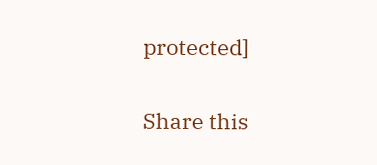protected]

Share this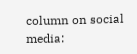column on social media: